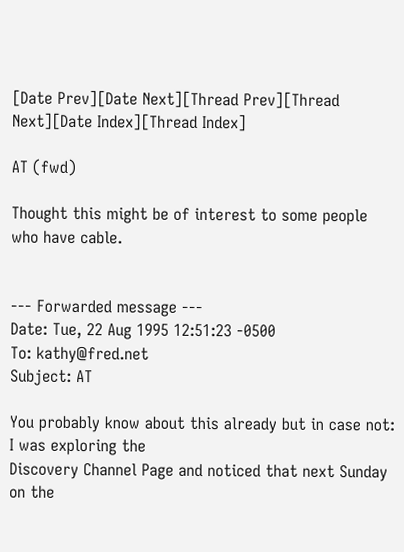[Date Prev][Date Next][Thread Prev][Thread Next][Date Index][Thread Index]

AT (fwd)

Thought this might be of interest to some people who have cable.


--- Forwarded message ---
Date: Tue, 22 Aug 1995 12:51:23 -0500
To: kathy@fred.net
Subject: AT

You probably know about this already but in case not: I was exploring the
Discovery Channel Page and noticed that next Sunday on the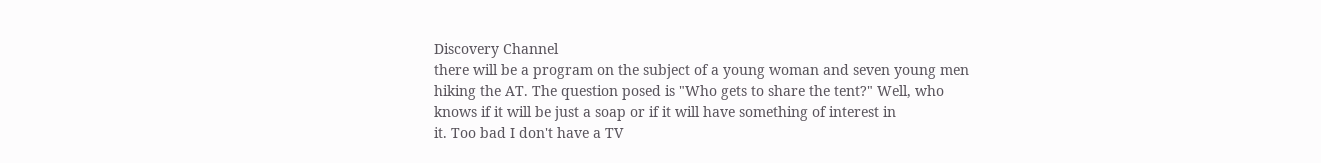Discovery Channel
there will be a program on the subject of a young woman and seven young men
hiking the AT. The question posed is "Who gets to share the tent?" Well, who
knows if it will be just a soap or if it will have something of interest in
it. Too bad I don't have a TV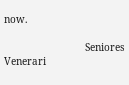now.

                           Seniores Venerari